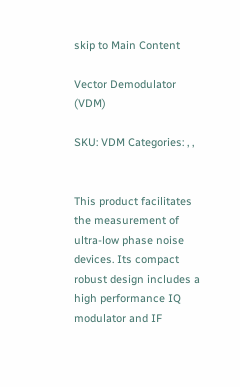skip to Main Content

Vector Demodulator (VDM)

SKU: VDM Categories: , ,


This product facilitates the measurement of ultra-low phase noise devices. Its compact robust design includes a high performance IQ modulator and IF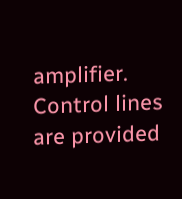amplifier. Control lines are provided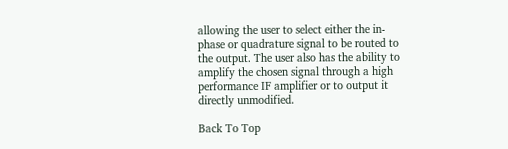allowing the user to select either the in-phase or quadrature signal to be routed to the output. The user also has the ability to amplify the chosen signal through a high performance IF amplifier or to output it directly unmodified.

Back To Top